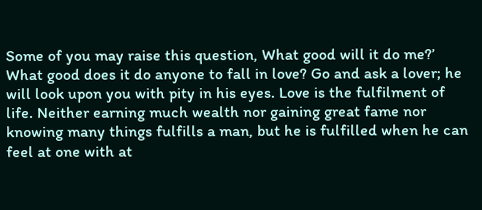Some of you may raise this question, What good will it do me?’ What good does it do anyone to fall in love? Go and ask a lover; he will look upon you with pity in his eyes. Love is the fulfilment of life. Neither earning much wealth nor gaining great fame nor knowing many things fulfills a man, but he is fulfilled when he can feel at one with at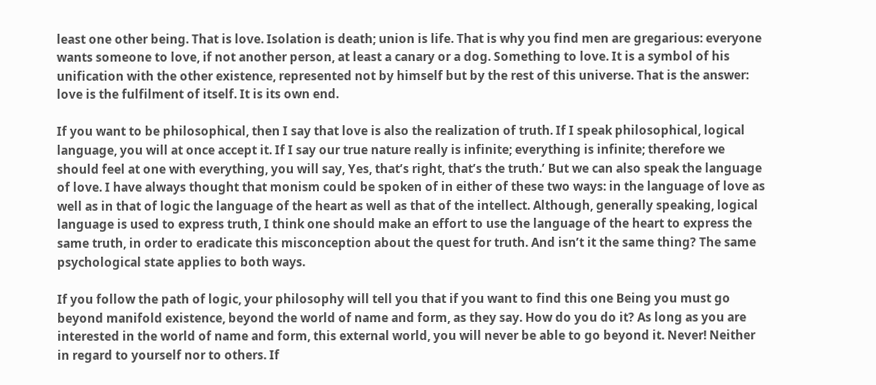least one other being. That is love. Isolation is death; union is life. That is why you find men are gregarious: everyone wants someone to love, if not another person, at least a canary or a dog. Something to love. It is a symbol of his unification with the other existence, represented not by himself but by the rest of this universe. That is the answer: love is the fulfilment of itself. It is its own end.

If you want to be philosophical, then I say that love is also the realization of truth. If I speak philosophical, logical language, you will at once accept it. If I say our true nature really is infinite; everything is infinite; therefore we should feel at one with everything, you will say, Yes, that’s right, that’s the truth.’ But we can also speak the language of love. I have always thought that monism could be spoken of in either of these two ways: in the language of love as well as in that of logic the language of the heart as well as that of the intellect. Although, generally speaking, logical language is used to express truth, I think one should make an effort to use the language of the heart to express the same truth, in order to eradicate this misconception about the quest for truth. And isn’t it the same thing? The same psychological state applies to both ways.

If you follow the path of logic, your philosophy will tell you that if you want to find this one Being you must go beyond manifold existence, beyond the world of name and form, as they say. How do you do it? As long as you are interested in the world of name and form, this external world, you will never be able to go beyond it. Never! Neither in regard to yourself nor to others. If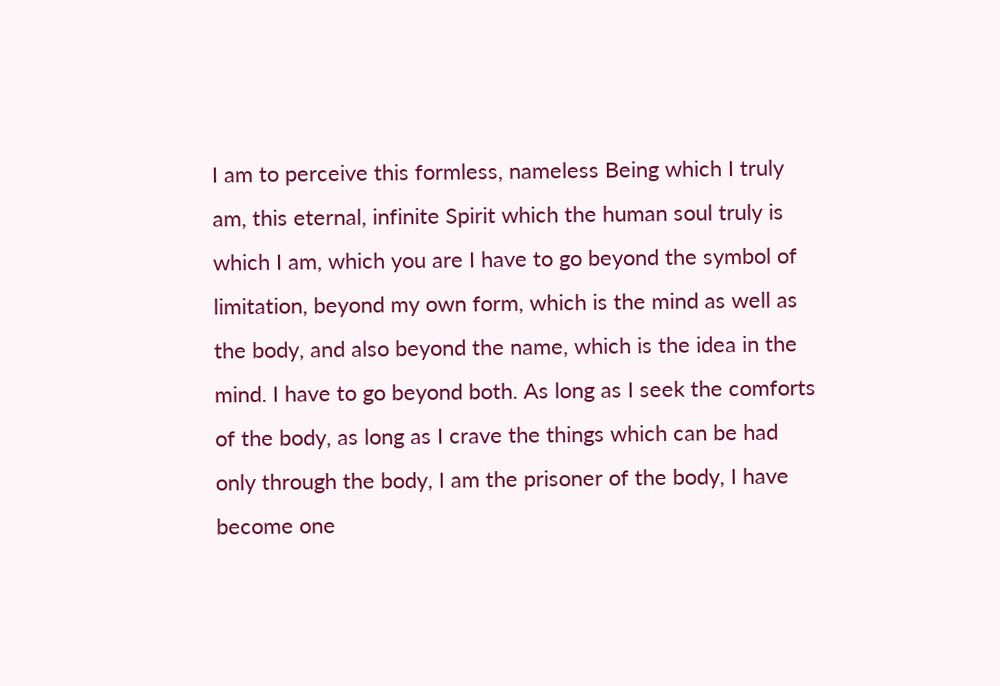I am to perceive this formless, nameless Being which I truly am, this eternal, infinite Spirit which the human soul truly is which I am, which you are I have to go beyond the symbol of limitation, beyond my own form, which is the mind as well as the body, and also beyond the name, which is the idea in the mind. I have to go beyond both. As long as I seek the comforts of the body, as long as I crave the things which can be had only through the body, I am the prisoner of the body, I have become one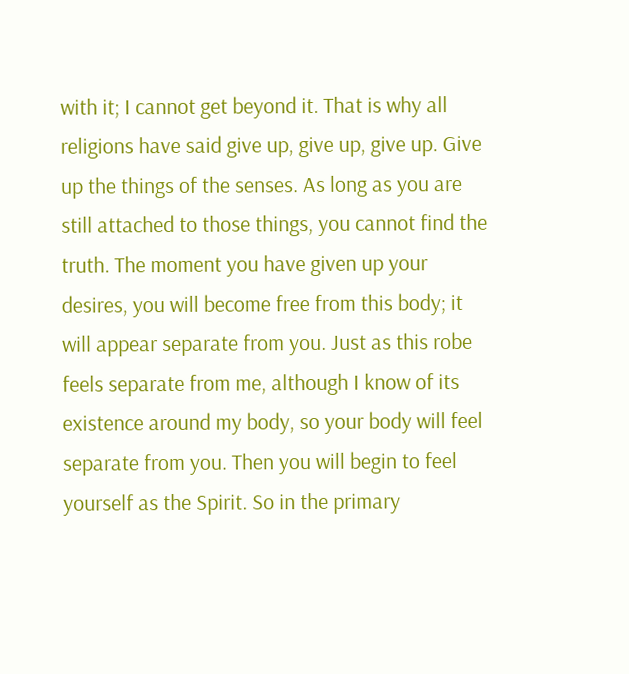with it; I cannot get beyond it. That is why all religions have said give up, give up, give up. Give up the things of the senses. As long as you are still attached to those things, you cannot find the truth. The moment you have given up your desires, you will become free from this body; it will appear separate from you. Just as this robe feels separate from me, although I know of its existence around my body, so your body will feel separate from you. Then you will begin to feel yourself as the Spirit. So in the primary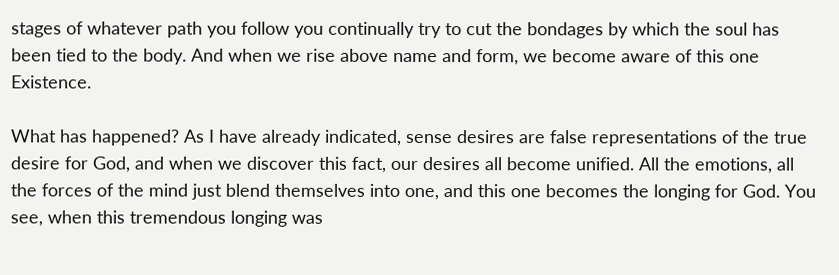stages of whatever path you follow you continually try to cut the bondages by which the soul has been tied to the body. And when we rise above name and form, we become aware of this one Existence.

What has happened? As I have already indicated, sense desires are false representations of the true desire for God, and when we discover this fact, our desires all become unified. All the emotions, all the forces of the mind just blend themselves into one, and this one becomes the longing for God. You see, when this tremendous longing was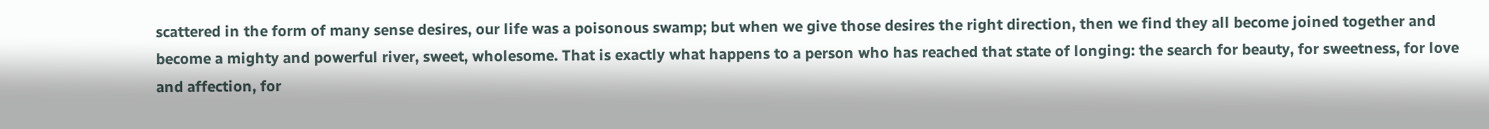scattered in the form of many sense desires, our life was a poisonous swamp; but when we give those desires the right direction, then we find they all become joined together and become a mighty and powerful river, sweet, wholesome. That is exactly what happens to a person who has reached that state of longing: the search for beauty, for sweetness, for love and affection, for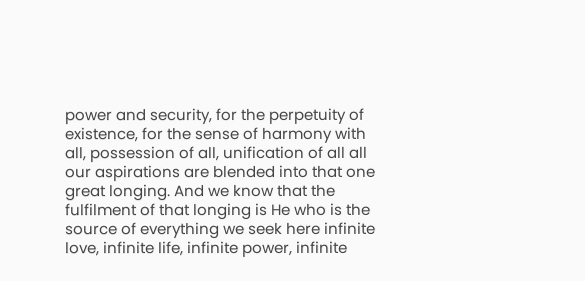power and security, for the perpetuity of existence, for the sense of harmony with all, possession of all, unification of all all our aspirations are blended into that one great longing. And we know that the fulfilment of that longing is He who is the source of everything we seek here infinite love, infinite life, infinite power, infinite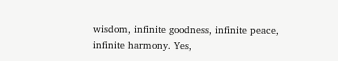wisdom, infinite goodness, infinite peace, infinite harmony. Yes,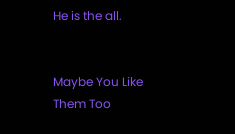He is the all.


Maybe You Like Them Too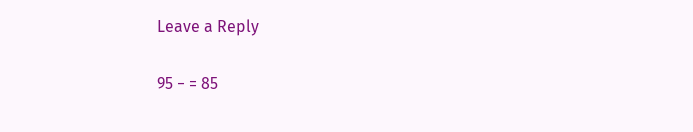Leave a Reply

95 − = 85